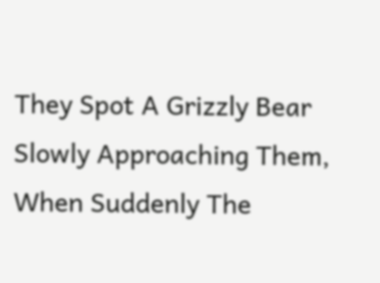They Spot A Grizzly Bear Slowly Approaching Them, When Suddenly The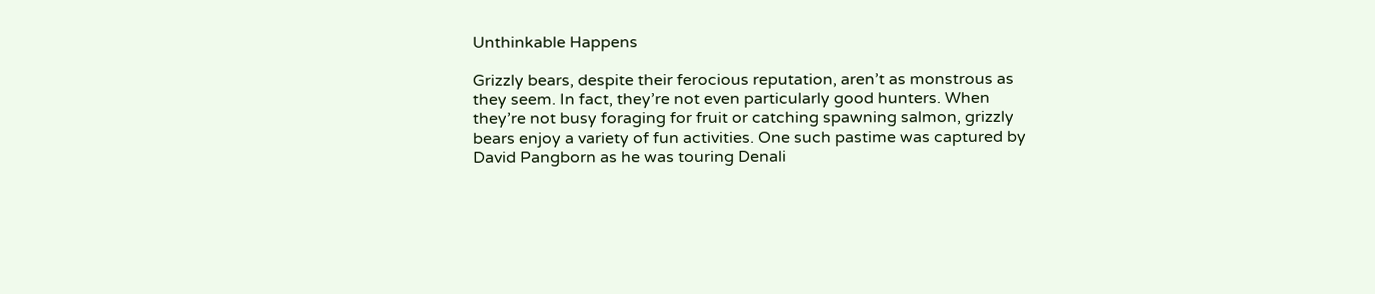Unthinkable Happens

Grizzly bears, despite their ferocious reputation, aren’t as monstrous as they seem. In fact, they’re not even particularly good hunters. When they’re not busy foraging for fruit or catching spawning salmon, grizzly bears enjoy a variety of fun activities. One such pastime was captured by David Pangborn as he was touring Denali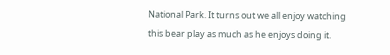National Park. It turns out we all enjoy watching this bear play as much as he enjoys doing it.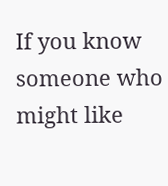If you know someone who might like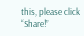this, please click “Share!”